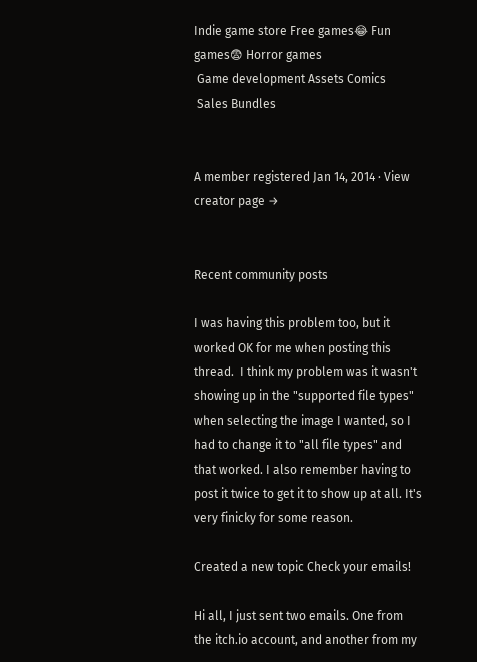Indie game store Free games😂 Fun games😨 Horror games
 Game development Assets Comics
 Sales Bundles


A member registered Jan 14, 2014 · View creator page →


Recent community posts

I was having this problem too, but it worked OK for me when posting this thread.  I think my problem was it wasn't showing up in the "supported file types" when selecting the image I wanted, so I had to change it to "all file types" and that worked. I also remember having to post it twice to get it to show up at all. It's very finicky for some reason.

Created a new topic Check your emails!

Hi all, I just sent two emails. One from the itch.io account, and another from my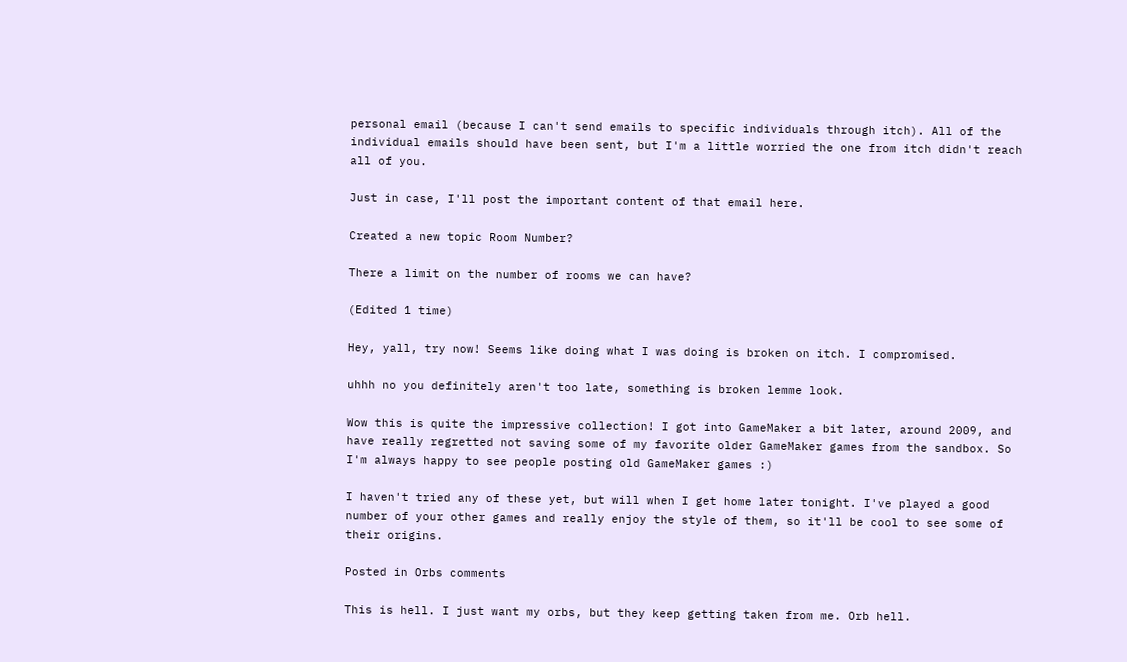personal email (because I can't send emails to specific individuals through itch). All of the individual emails should have been sent, but I'm a little worried the one from itch didn't reach all of you.

Just in case, I'll post the important content of that email here.

Created a new topic Room Number?

There a limit on the number of rooms we can have?

(Edited 1 time)

Hey, yall, try now! Seems like doing what I was doing is broken on itch. I compromised.

uhhh no you definitely aren't too late, something is broken lemme look.

Wow this is quite the impressive collection! I got into GameMaker a bit later, around 2009, and have really regretted not saving some of my favorite older GameMaker games from the sandbox. So I'm always happy to see people posting old GameMaker games :)

I haven't tried any of these yet, but will when I get home later tonight. I've played a good number of your other games and really enjoy the style of them, so it'll be cool to see some of their origins.

Posted in Orbs comments

This is hell. I just want my orbs, but they keep getting taken from me. Orb hell.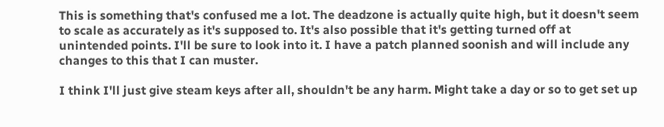This is something that's confused me a lot. The deadzone is actually quite high, but it doesn't seem to scale as accurately as it's supposed to. It's also possible that it's getting turned off at unintended points. I'll be sure to look into it. I have a patch planned soonish and will include any changes to this that I can muster.

I think I'll just give steam keys after all, shouldn't be any harm. Might take a day or so to get set up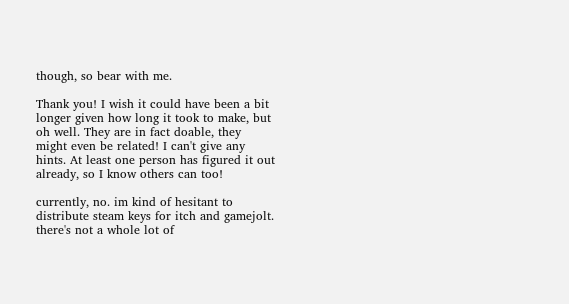though, so bear with me.

Thank you! I wish it could have been a bit longer given how long it took to make, but oh well. They are in fact doable, they might even be related! I can't give any hints. At least one person has figured it out already, so I know others can too!

currently, no. im kind of hesitant to distribute steam keys for itch and gamejolt. there's not a whole lot of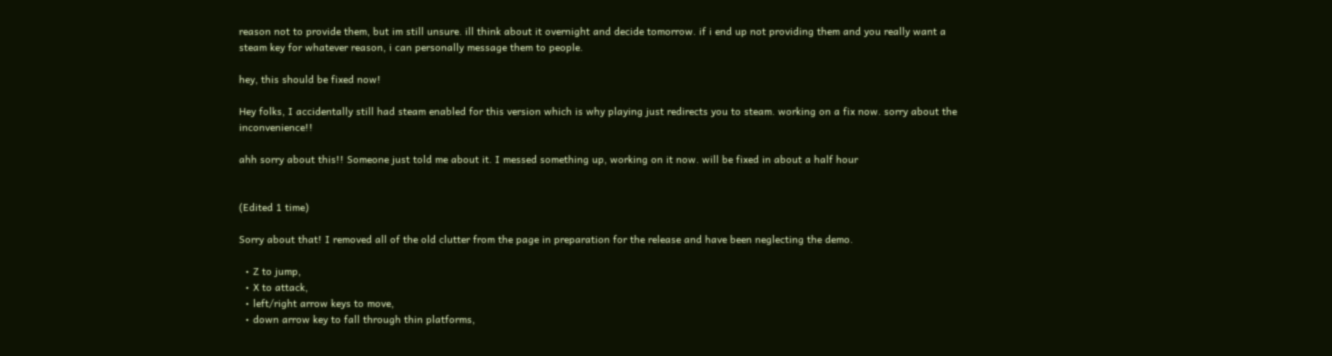reason not to provide them, but im still unsure. ill think about it overnight and decide tomorrow. if i end up not providing them and you really want a steam key for whatever reason, i can personally message them to people.

hey, this should be fixed now!

Hey folks, I accidentally still had steam enabled for this version which is why playing just redirects you to steam. working on a fix now. sorry about the inconvenience!!

ahh sorry about this!! Someone just told me about it. I messed something up, working on it now. will be fixed in about a half hour


(Edited 1 time)

Sorry about that! I removed all of the old clutter from the page in preparation for the release and have been neglecting the demo.

  • Z to jump,
  • X to attack,
  • left/right arrow keys to move,
  • down arrow key to fall through thin platforms,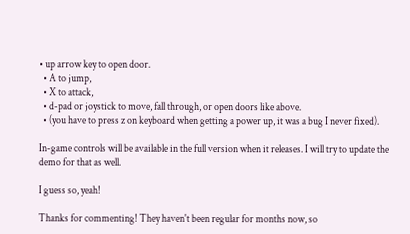• up arrow key to open door.
  • A to jump,
  • X to attack,
  • d-pad or joystick to move, fall through, or open doors like above.
  • (you have to press z on keyboard when getting a power up, it was a bug I never fixed).

In-game controls will be available in the full version when it releases. I will try to update the demo for that as well.

I guess so, yeah!

Thanks for commenting! They haven't been regular for months now, so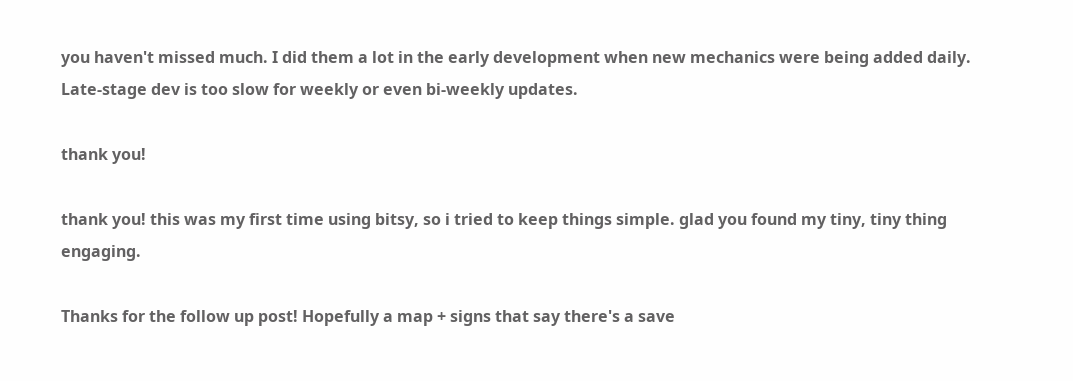you haven't missed much. I did them a lot in the early development when new mechanics were being added daily. Late-stage dev is too slow for weekly or even bi-weekly updates.

thank you!

thank you! this was my first time using bitsy, so i tried to keep things simple. glad you found my tiny, tiny thing engaging.

Thanks for the follow up post! Hopefully a map + signs that say there's a save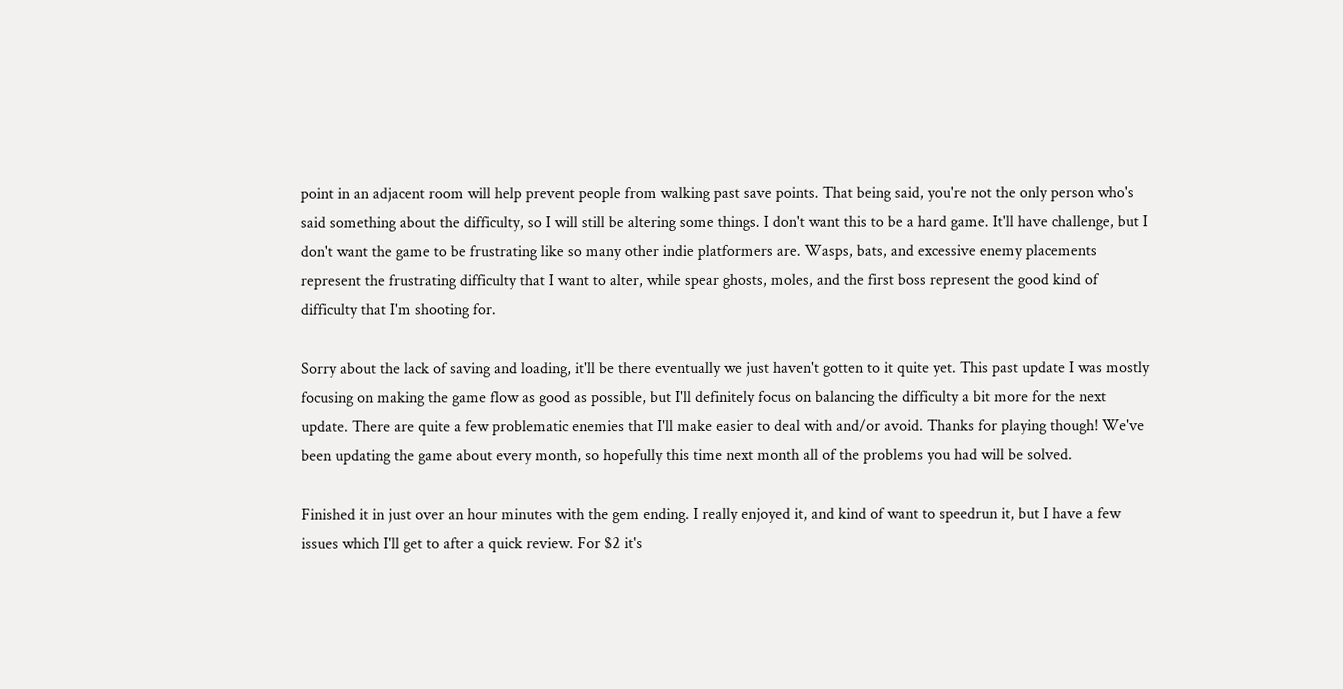point in an adjacent room will help prevent people from walking past save points. That being said, you're not the only person who's said something about the difficulty, so I will still be altering some things. I don't want this to be a hard game. It'll have challenge, but I don't want the game to be frustrating like so many other indie platformers are. Wasps, bats, and excessive enemy placements represent the frustrating difficulty that I want to alter, while spear ghosts, moles, and the first boss represent the good kind of difficulty that I'm shooting for.

Sorry about the lack of saving and loading, it'll be there eventually we just haven't gotten to it quite yet. This past update I was mostly focusing on making the game flow as good as possible, but I'll definitely focus on balancing the difficulty a bit more for the next update. There are quite a few problematic enemies that I'll make easier to deal with and/or avoid. Thanks for playing though! We've been updating the game about every month, so hopefully this time next month all of the problems you had will be solved.

Finished it in just over an hour minutes with the gem ending. I really enjoyed it, and kind of want to speedrun it, but I have a few issues which I'll get to after a quick review. For $2 it's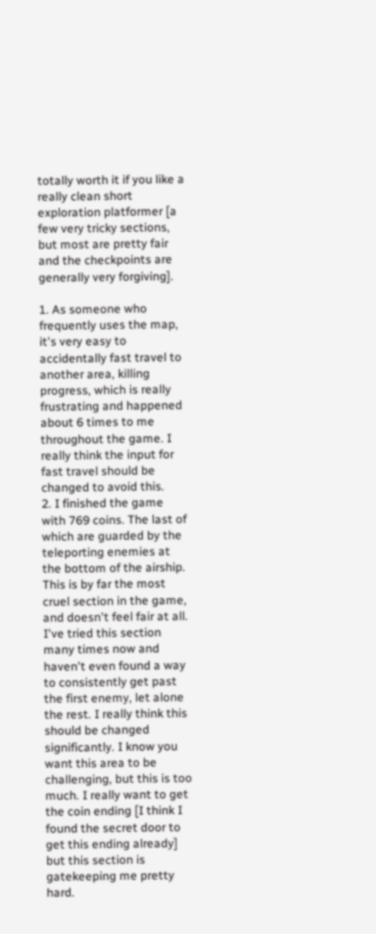totally worth it if you like a really clean short exploration platformer [a few very tricky sections, but most are pretty fair and the checkpoints are generally very forgiving].

1. As someone who frequently uses the map, it's very easy to accidentally fast travel to another area, killing progress, which is really frustrating and happened about 6 times to me throughout the game. I really think the input for fast travel should be changed to avoid this.
2. I finished the game with 769 coins. The last of which are guarded by the teleporting enemies at the bottom of the airship. This is by far the most cruel section in the game, and doesn't feel fair at all. I've tried this section many times now and haven't even found a way to consistently get past the first enemy, let alone the rest. I really think this should be changed significantly. I know you want this area to be challenging, but this is too much. I really want to get the coin ending [I think I found the secret door to get this ending already] but this section is gatekeeping me pretty hard.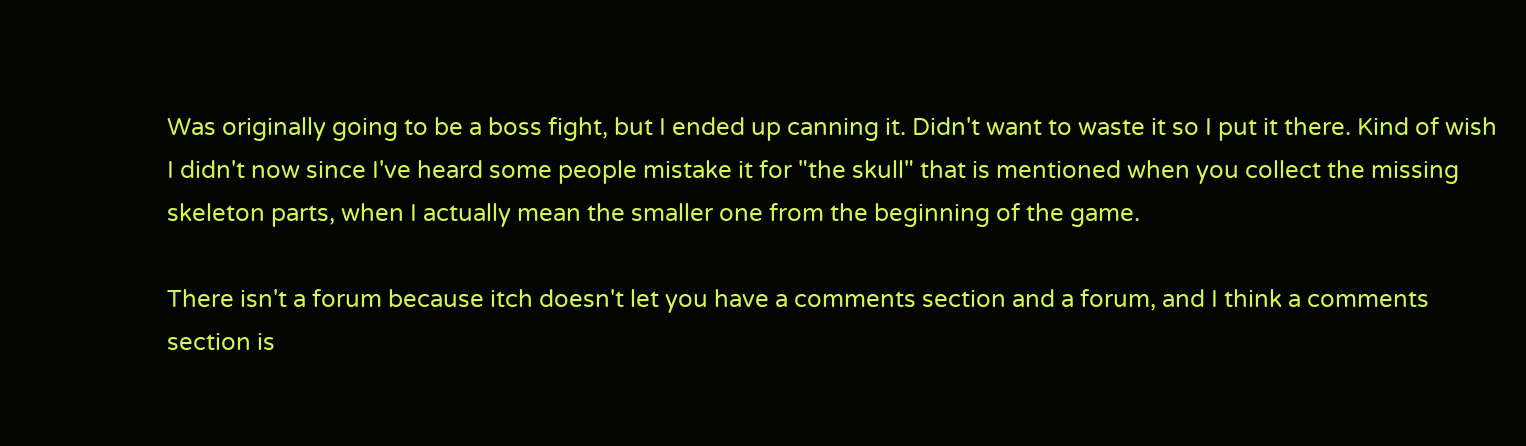Was originally going to be a boss fight, but I ended up canning it. Didn't want to waste it so I put it there. Kind of wish I didn't now since I've heard some people mistake it for "the skull" that is mentioned when you collect the missing skeleton parts, when I actually mean the smaller one from the beginning of the game.

There isn't a forum because itch doesn't let you have a comments section and a forum, and I think a comments section is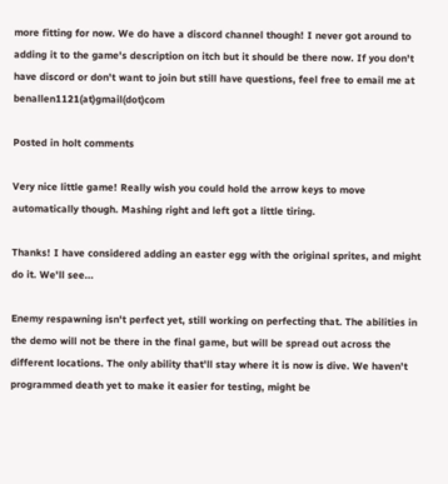more fitting for now. We do have a discord channel though! I never got around to adding it to the game's description on itch but it should be there now. If you don't have discord or don't want to join but still have questions, feel free to email me at benallen1121(at)gmail(dot)com

Posted in holt comments

Very nice little game! Really wish you could hold the arrow keys to move automatically though. Mashing right and left got a little tiring.

Thanks! I have considered adding an easter egg with the original sprites, and might do it. We'll see...

Enemy respawning isn't perfect yet, still working on perfecting that. The abilities in the demo will not be there in the final game, but will be spread out across the different locations. The only ability that'll stay where it is now is dive. We haven't programmed death yet to make it easier for testing, might be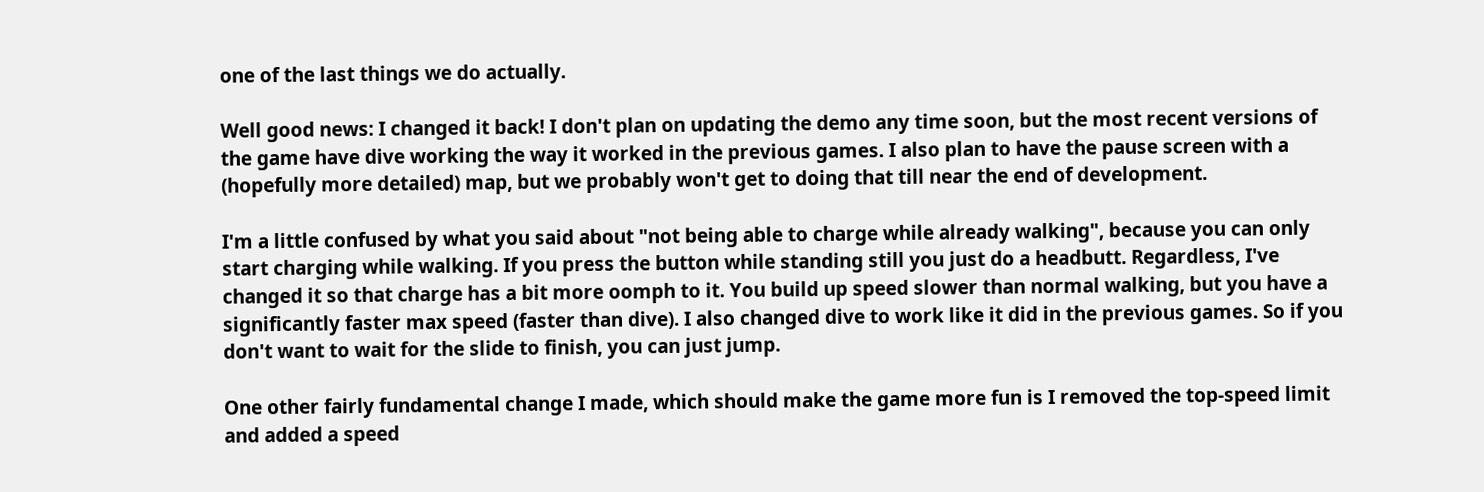one of the last things we do actually.

Well good news: I changed it back! I don't plan on updating the demo any time soon, but the most recent versions of the game have dive working the way it worked in the previous games. I also plan to have the pause screen with a (hopefully more detailed) map, but we probably won't get to doing that till near the end of development.

I'm a little confused by what you said about "not being able to charge while already walking", because you can only start charging while walking. If you press the button while standing still you just do a headbutt. Regardless, I've changed it so that charge has a bit more oomph to it. You build up speed slower than normal walking, but you have a significantly faster max speed (faster than dive). I also changed dive to work like it did in the previous games. So if you don't want to wait for the slide to finish, you can just jump.

One other fairly fundamental change I made, which should make the game more fun is I removed the top-speed limit and added a speed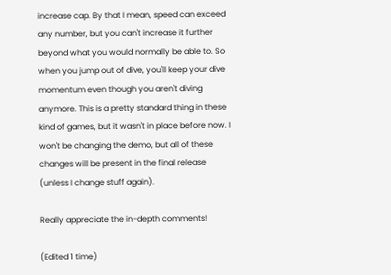increase cap. By that I mean, speed can exceed any number, but you can't increase it further beyond what you would normally be able to. So when you jump out of dive, you'll keep your dive momentum even though you aren't diving anymore. This is a pretty standard thing in these kind of games, but it wasn't in place before now. I won't be changing the demo, but all of these changes will be present in the final release (unless I change stuff again).

Really appreciate the in-depth comments!

(Edited 1 time)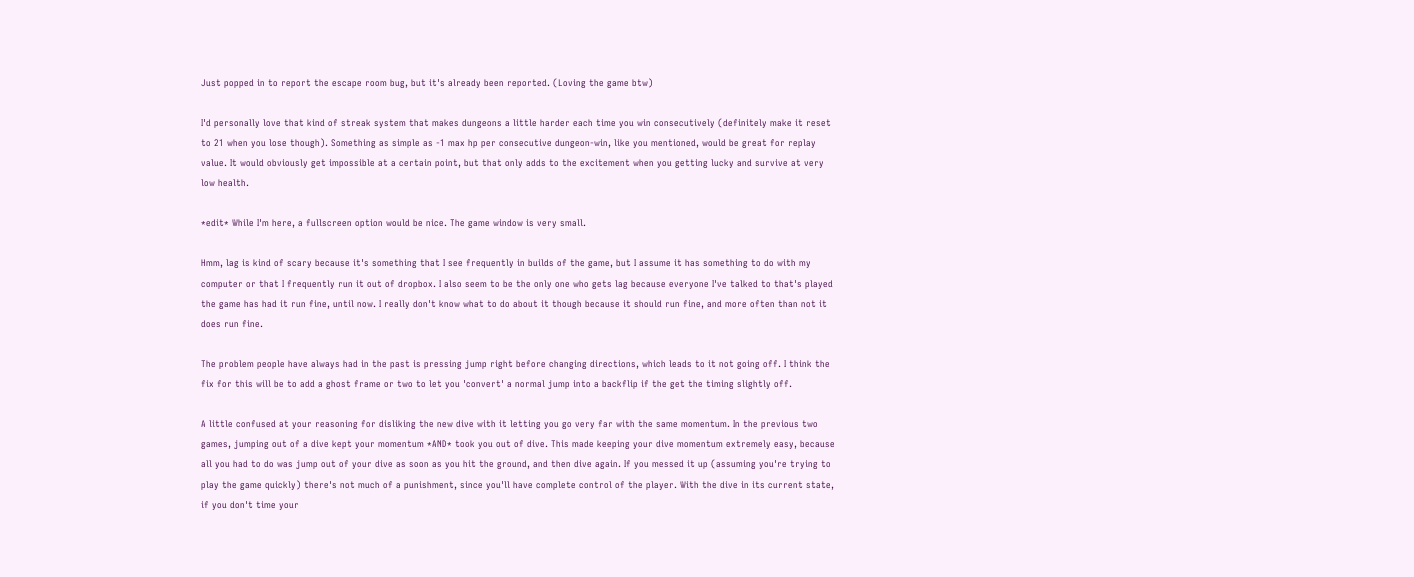Just popped in to report the escape room bug, but it's already been reported. (Loving the game btw)

I'd personally love that kind of streak system that makes dungeons a little harder each time you win consecutively (definitely make it reset to 21 when you lose though). Something as simple as -1 max hp per consecutive dungeon-win, like you mentioned, would be great for replay value. It would obviously get impossible at a certain point, but that only adds to the excitement when you getting lucky and survive at very low health.

*edit* While I'm here, a fullscreen option would be nice. The game window is very small.

Hmm, lag is kind of scary because it's something that I see frequently in builds of the game, but I assume it has something to do with my computer or that I frequently run it out of dropbox. I also seem to be the only one who gets lag because everyone I've talked to that's played the game has had it run fine, until now. I really don't know what to do about it though because it should run fine, and more often than not it does run fine.

The problem people have always had in the past is pressing jump right before changing directions, which leads to it not going off. I think the fix for this will be to add a ghost frame or two to let you 'convert' a normal jump into a backflip if the get the timing slightly off.

A little confused at your reasoning for disliking the new dive with it letting you go very far with the same momentum. In the previous two games, jumping out of a dive kept your momentum *AND* took you out of dive. This made keeping your dive momentum extremely easy, because all you had to do was jump out of your dive as soon as you hit the ground, and then dive again. If you messed it up (assuming you're trying to play the game quickly) there's not much of a punishment, since you'll have complete control of the player. With the dive in its current state, if you don't time your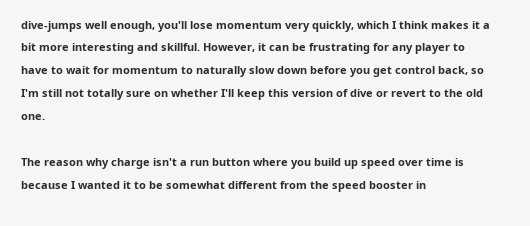dive-jumps well enough, you'll lose momentum very quickly, which I think makes it a bit more interesting and skillful. However, it can be frustrating for any player to have to wait for momentum to naturally slow down before you get control back, so I'm still not totally sure on whether I'll keep this version of dive or revert to the old one.

The reason why charge isn't a run button where you build up speed over time is because I wanted it to be somewhat different from the speed booster in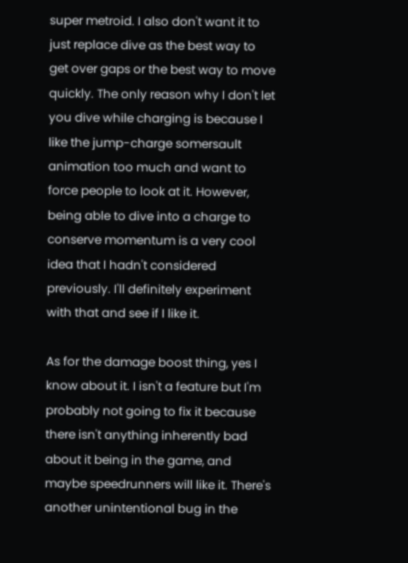super metroid. I also don't want it to just replace dive as the best way to get over gaps or the best way to move quickly. The only reason why I don't let you dive while charging is because I like the jump-charge somersault animation too much and want to force people to look at it. However, being able to dive into a charge to conserve momentum is a very cool idea that I hadn't considered previously. I'll definitely experiment with that and see if I like it.

As for the damage boost thing, yes I know about it. I isn't a feature but I'm probably not going to fix it because there isn't anything inherently bad about it being in the game, and maybe speedrunners will like it. There's another unintentional bug in the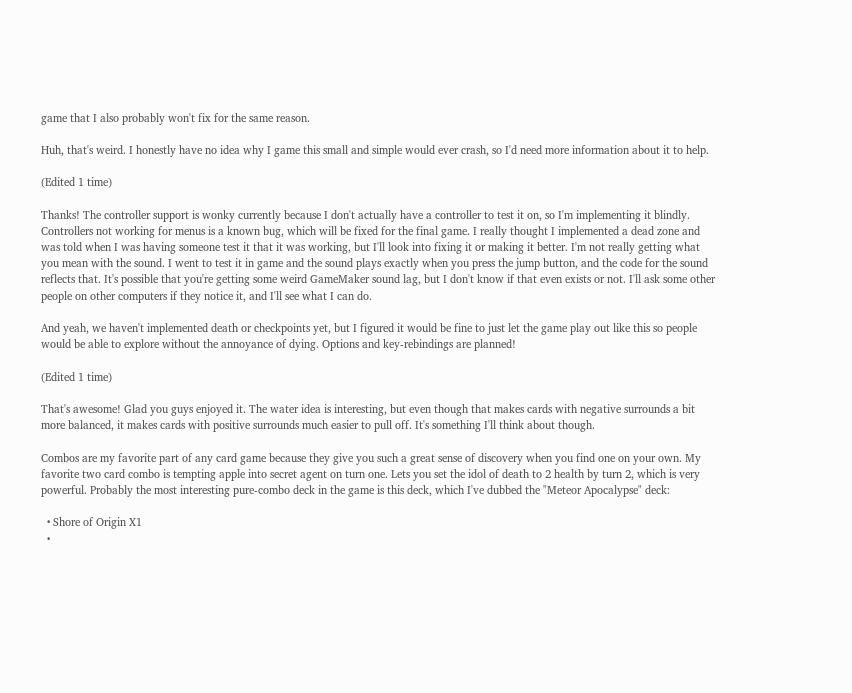game that I also probably won't fix for the same reason.

Huh, that's weird. I honestly have no idea why I game this small and simple would ever crash, so I'd need more information about it to help.

(Edited 1 time)

Thanks! The controller support is wonky currently because I don't actually have a controller to test it on, so I'm implementing it blindly. Controllers not working for menus is a known bug, which will be fixed for the final game. I really thought I implemented a dead zone and was told when I was having someone test it that it was working, but I'll look into fixing it or making it better. I'm not really getting what you mean with the sound. I went to test it in game and the sound plays exactly when you press the jump button, and the code for the sound reflects that. It's possible that you're getting some weird GameMaker sound lag, but I don't know if that even exists or not. I'll ask some other people on other computers if they notice it, and I'll see what I can do.

And yeah, we haven't implemented death or checkpoints yet, but I figured it would be fine to just let the game play out like this so people would be able to explore without the annoyance of dying. Options and key-rebindings are planned!

(Edited 1 time)

That's awesome! Glad you guys enjoyed it. The water idea is interesting, but even though that makes cards with negative surrounds a bit more balanced, it makes cards with positive surrounds much easier to pull off. It's something I'll think about though.

Combos are my favorite part of any card game because they give you such a great sense of discovery when you find one on your own. My favorite two card combo is tempting apple into secret agent on turn one. Lets you set the idol of death to 2 health by turn 2, which is very powerful. Probably the most interesting pure-combo deck in the game is this deck, which I've dubbed the "Meteor Apocalypse" deck:

  • Shore of Origin X1
  •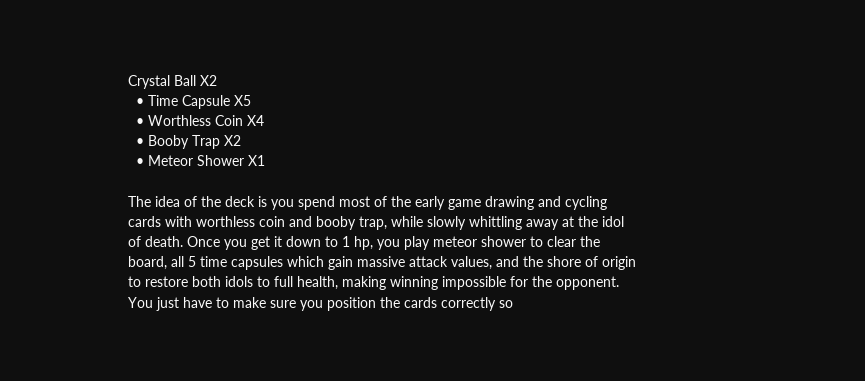Crystal Ball X2
  • Time Capsule X5
  • Worthless Coin X4
  • Booby Trap X2
  • Meteor Shower X1

The idea of the deck is you spend most of the early game drawing and cycling cards with worthless coin and booby trap, while slowly whittling away at the idol of death. Once you get it down to 1 hp, you play meteor shower to clear the board, all 5 time capsules which gain massive attack values, and the shore of origin to restore both idols to full health, making winning impossible for the opponent. You just have to make sure you position the cards correctly so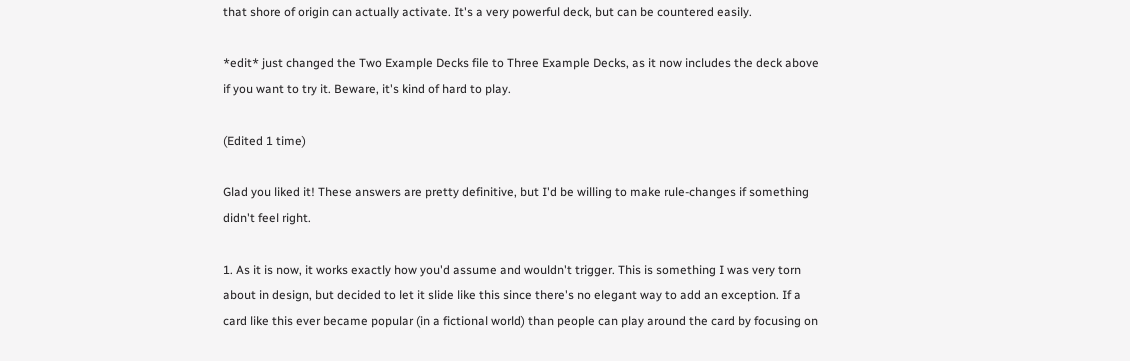that shore of origin can actually activate. It's a very powerful deck, but can be countered easily.

*edit* just changed the Two Example Decks file to Three Example Decks, as it now includes the deck above if you want to try it. Beware, it's kind of hard to play.

(Edited 1 time)

Glad you liked it! These answers are pretty definitive, but I'd be willing to make rule-changes if something didn't feel right.

1. As it is now, it works exactly how you'd assume and wouldn't trigger. This is something I was very torn about in design, but decided to let it slide like this since there's no elegant way to add an exception. If a card like this ever became popular (in a fictional world) than people can play around the card by focusing on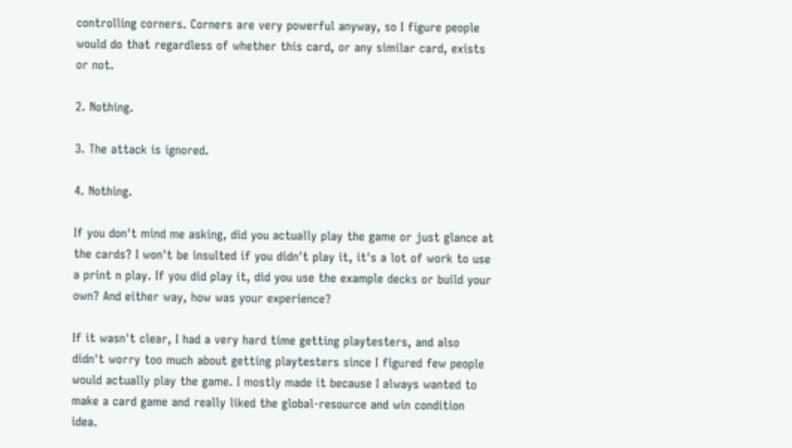controlling corners. Corners are very powerful anyway, so I figure people would do that regardless of whether this card, or any similar card, exists or not.

2. Nothing.

3. The attack is ignored.

4. Nothing.

If you don't mind me asking, did you actually play the game or just glance at the cards? I won't be insulted if you didn't play it, it's a lot of work to use a print n play. If you did play it, did you use the example decks or build your own? And either way, how was your experience?

If it wasn't clear, I had a very hard time getting playtesters, and also didn't worry too much about getting playtesters since I figured few people would actually play the game. I mostly made it because I always wanted to make a card game and really liked the global-resource and win condition idea.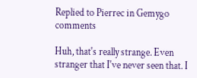Replied to Pierrec in Gemygo comments

Huh, that's really strange. Even stranger that I've never seen that. I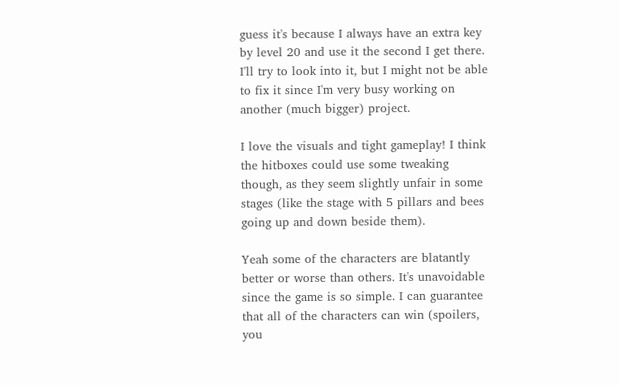guess it's because I always have an extra key by level 20 and use it the second I get there. I'll try to look into it, but I might not be able to fix it since I'm very busy working on another (much bigger) project.

I love the visuals and tight gameplay! I think the hitboxes could use some tweaking though, as they seem slightly unfair in some stages (like the stage with 5 pillars and bees going up and down beside them).

Yeah some of the characters are blatantly better or worse than others. It's unavoidable since the game is so simple. I can guarantee that all of the characters can win (spoilers, you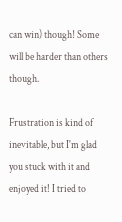can win) though! Some will be harder than others though.

Frustration is kind of inevitable, but I'm glad you stuck with it and enjoyed it! I tried to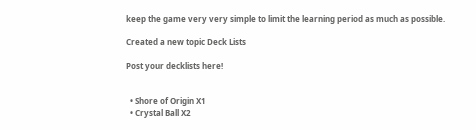keep the game very very simple to limit the learning period as much as possible.

Created a new topic Deck Lists

Post your decklists here!


  • Shore of Origin X1
  • Crystal Ball X2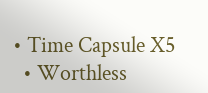• Time Capsule X5
  • Worthless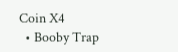Coin X4
  • Booby Trap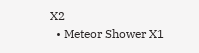X2
  • Meteor Shower X1